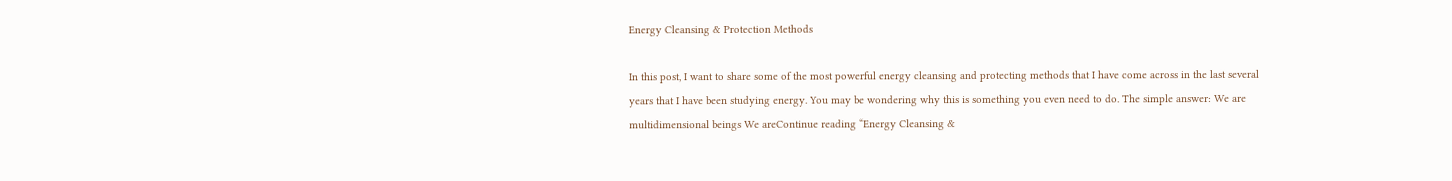Energy Cleansing & Protection Methods

In this post, I want to share some of the most powerful energy cleansing and protecting methods that I have come across in the last several years that I have been studying energy. You may be wondering why this is something you even need to do. The simple answer: We are multidimensional beings We areContinue reading “Energy Cleansing &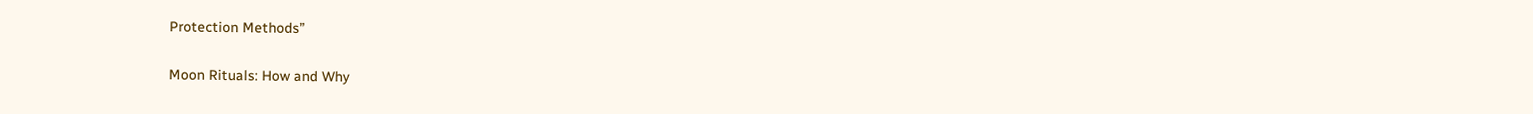Protection Methods”

Moon Rituals: How and Why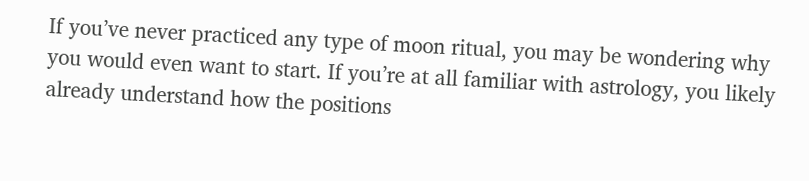If you’ve never practiced any type of moon ritual, you may be wondering why you would even want to start. If you’re at all familiar with astrology, you likely already understand how the positions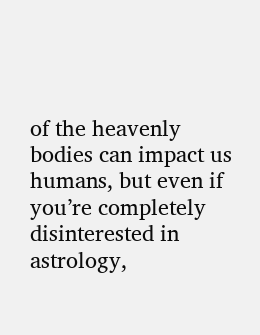of the heavenly bodies can impact us humans, but even if you’re completely disinterested in astrology,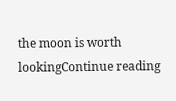the moon is worth lookingContinue reading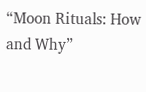“Moon Rituals: How and Why”